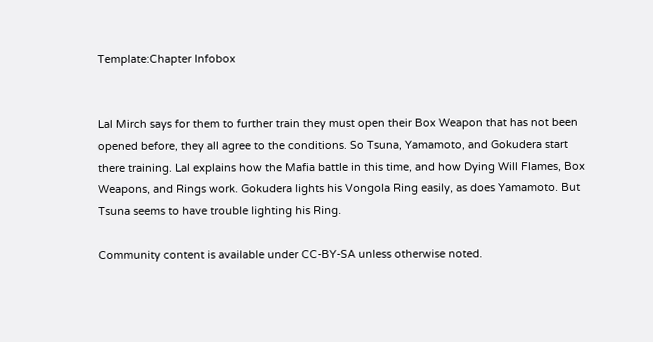Template:Chapter Infobox


Lal Mirch says for them to further train they must open their Box Weapon that has not been opened before, they all agree to the conditions. So Tsuna, Yamamoto, and Gokudera start there training. Lal explains how the Mafia battle in this time, and how Dying Will Flames, Box Weapons, and Rings work. Gokudera lights his Vongola Ring easily, as does Yamamoto. But Tsuna seems to have trouble lighting his Ring.

Community content is available under CC-BY-SA unless otherwise noted.